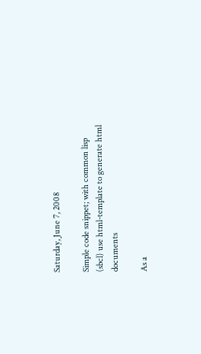Saturday, June 7, 2008

Simple code snippet; with common lisp (sbcl) use html-template to generate html documents

As a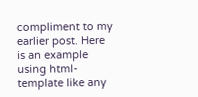compliment to my earlier post. Here is an example using html-template like any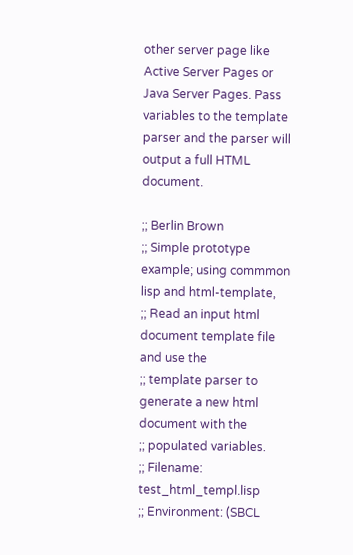other server page like Active Server Pages or Java Server Pages. Pass variables to the template parser and the parser will output a full HTML document.

;; Berlin Brown
;; Simple prototype example; using commmon lisp and html-template,
;; Read an input html document template file and use the
;; template parser to generate a new html document with the
;; populated variables.
;; Filename: test_html_templ.lisp
;; Environment: (SBCL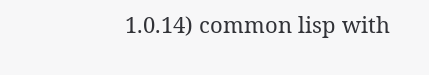1.0.14) common lisp with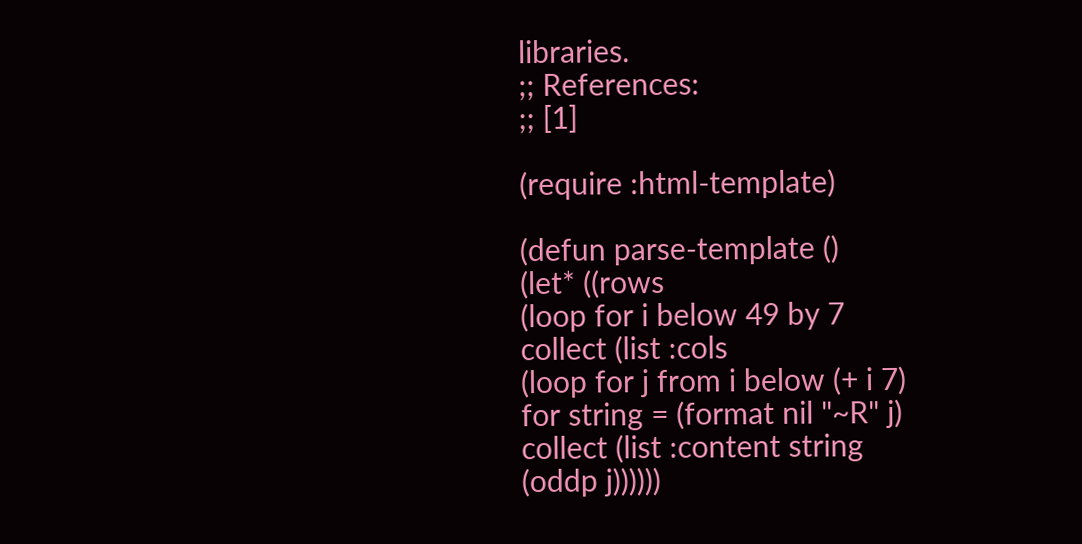libraries.
;; References:
;; [1]

(require :html-template)

(defun parse-template ()
(let* ((rows
(loop for i below 49 by 7
collect (list :cols
(loop for j from i below (+ i 7)
for string = (format nil "~R" j)
collect (list :content string
(oddp j))))))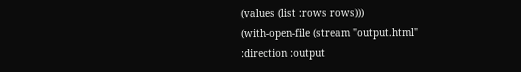(values (list :rows rows)))
(with-open-file (stream "output.html"
:direction :output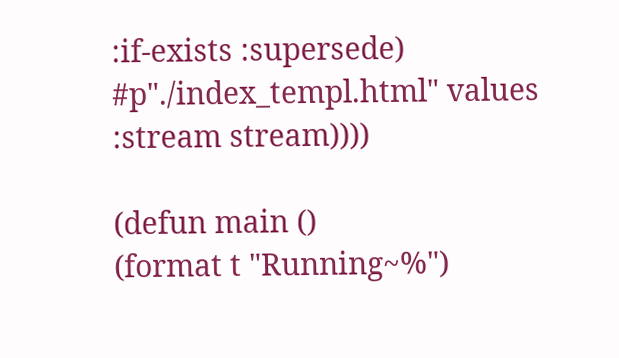:if-exists :supersede)
#p"./index_templ.html" values
:stream stream))))

(defun main ()
(format t "Running~%")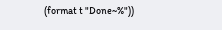(format t "Done~%"))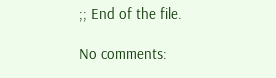;; End of the file.

No comments: